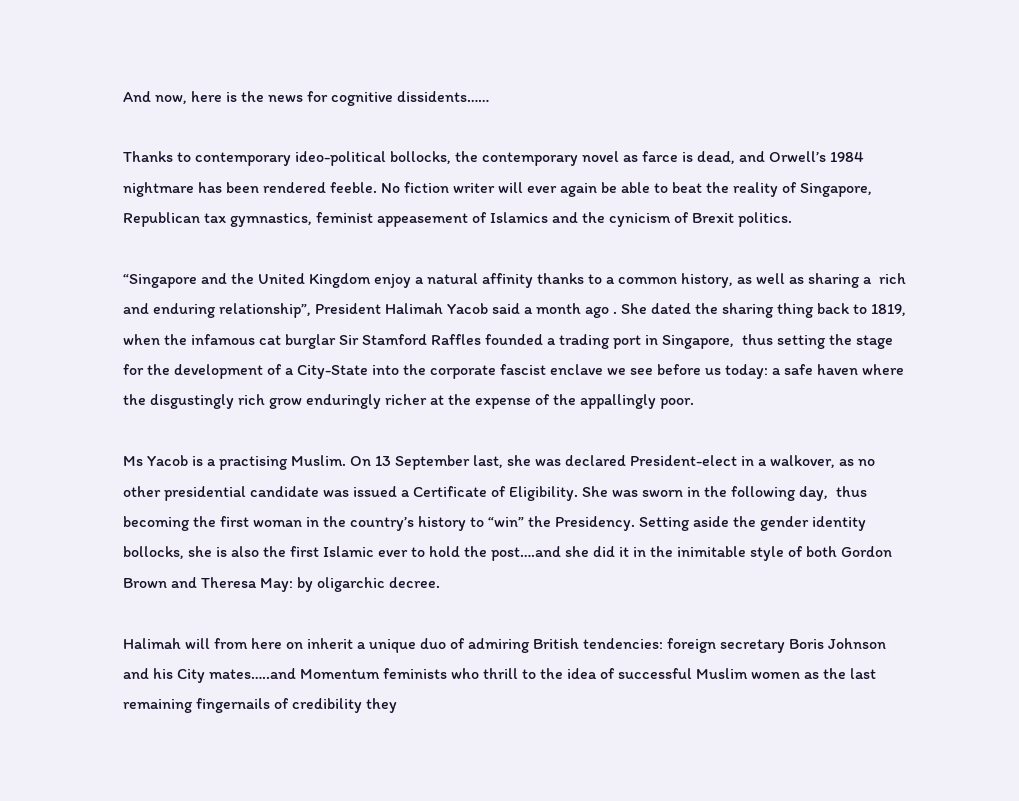And now, here is the news for cognitive dissidents……

Thanks to contemporary ideo-political bollocks, the contemporary novel as farce is dead, and Orwell’s 1984 nightmare has been rendered feeble. No fiction writer will ever again be able to beat the reality of Singapore, Republican tax gymnastics, feminist appeasement of Islamics and the cynicism of Brexit politics.

“Singapore and the United Kingdom enjoy a natural affinity thanks to a common history, as well as sharing a  rich and enduring relationship”, President Halimah Yacob said a month ago . She dated the sharing thing back to 1819, when the infamous cat burglar Sir Stamford Raffles founded a trading port in Singapore,  thus setting the stage for the development of a City-State into the corporate fascist enclave we see before us today: a safe haven where the disgustingly rich grow enduringly richer at the expense of the appallingly poor.

Ms Yacob is a practising Muslim. On 13 September last, she was declared President-elect in a walkover, as no other presidential candidate was issued a Certificate of Eligibility. She was sworn in the following day,  thus becoming the first woman in the country’s history to “win” the Presidency. Setting aside the gender identity bollocks, she is also the first Islamic ever to hold the post….and she did it in the inimitable style of both Gordon Brown and Theresa May: by oligarchic decree.

Halimah will from here on inherit a unique duo of admiring British tendencies: foreign secretary Boris Johnson and his City mates…..and Momentum feminists who thrill to the idea of successful Muslim women as the last remaining fingernails of credibility they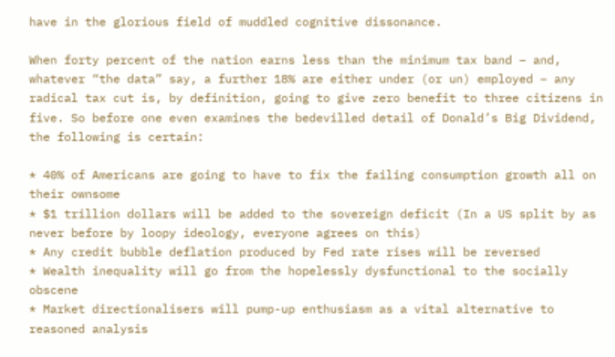have in the glorious field of muddled cognitive dissonance.

When forty percent of the nation earns less than the minimum tax band – and, whatever “the data” say, a further 18% are either under (or un) employed – any radical tax cut is, by definition, going to give zero benefit to three citizens in five. So before one even examines the bedevilled detail of Donald’s Big Dividend, the following is certain:

* 40% of Americans are going to have to fix the failing consumption growth all on their ownsome
* $1 trillion dollars will be added to the sovereign deficit (In a US split by as never before by loopy ideology, everyone agrees on this)
* Any credit bubble deflation produced by Fed rate rises will be reversed
* Wealth inequality will go from the hopelessly dysfunctional to the socially obscene
* Market directionalisers will pump-up enthusiasm as a vital alternative to reasoned analysis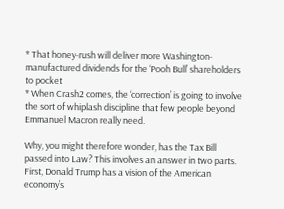* That honey-rush will deliver more Washington-manufactured dividends for the ‘Pooh Bull’ shareholders to pocket
* When Crash2 comes, the ‘correction’ is going to involve the sort of whiplash discipline that few people beyond Emmanuel Macron really need.

Why, you might therefore wonder, has the Tax Bill passed into Law? This involves an answer in two parts.
First, Donald Trump has a vision of the American economy’s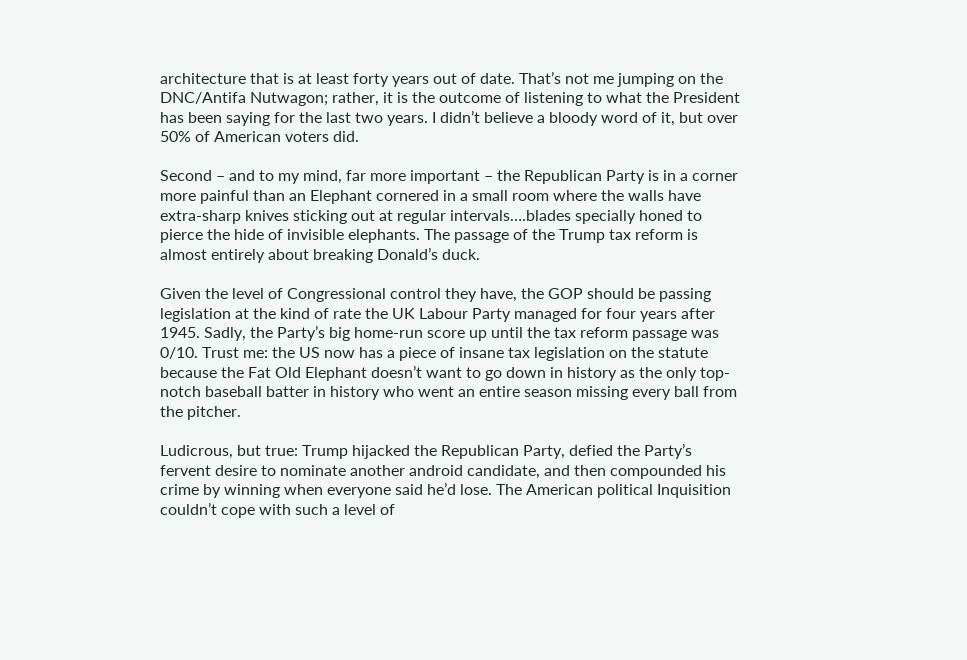architecture that is at least forty years out of date. That’s not me jumping on the DNC/Antifa Nutwagon; rather, it is the outcome of listening to what the President has been saying for the last two years. I didn’t believe a bloody word of it, but over 50% of American voters did.

Second – and to my mind, far more important – the Republican Party is in a corner more painful than an Elephant cornered in a small room where the walls have extra-sharp knives sticking out at regular intervals….blades specially honed to pierce the hide of invisible elephants. The passage of the Trump tax reform is almost entirely about breaking Donald’s duck.

Given the level of Congressional control they have, the GOP should be passing legislation at the kind of rate the UK Labour Party managed for four years after 1945. Sadly, the Party’s big home-run score up until the tax reform passage was 0/10. Trust me: the US now has a piece of insane tax legislation on the statute because the Fat Old Elephant doesn’t want to go down in history as the only top-notch baseball batter in history who went an entire season missing every ball from the pitcher.

Ludicrous, but true: Trump hijacked the Republican Party, defied the Party’s fervent desire to nominate another android candidate, and then compounded his crime by winning when everyone said he’d lose. The American political Inquisition couldn’t cope with such a level of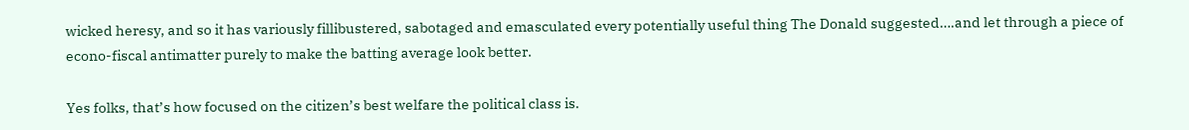wicked heresy, and so it has variously fillibustered, sabotaged and emasculated every potentially useful thing The Donald suggested….and let through a piece of econo-fiscal antimatter purely to make the batting average look better.

Yes folks, that’s how focused on the citizen’s best welfare the political class is.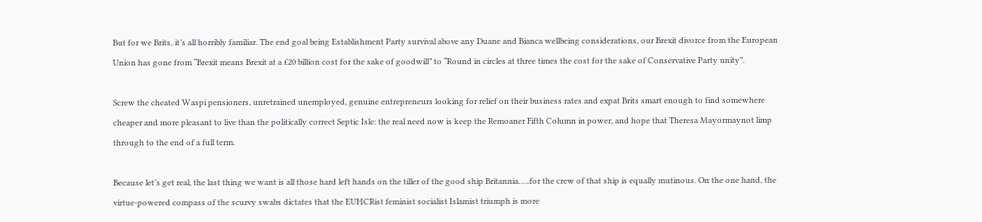But for we Brits, it’s all horribly familiar. The end goal being Establishment Party survival above any Duane and Bianca wellbeing considerations, our Brexit divorce from the European Union has gone from “Brexit means Brexit at a £20 billion cost for the sake of goodwill” to “Round in circles at three times the cost for the sake of Conservative Party unity”.

Screw the cheated Waspi pensioners, unretrained unemployed, genuine entrepreneurs looking for relief on their business rates and expat Brits smart enough to find somewhere cheaper and more pleasant to live than the politically correct Septic Isle: the real need now is keep the Remoaner Fifth Column in power, and hope that Theresa Mayormaynot limp through to the end of a full term.

Because let’s get real, the last thing we want is all those hard left hands on the tiller of the good ship Britannia…..for the crew of that ship is equally mutinous. On the one hand, the virtue-powered compass of the scurvy swabs dictates that the EUHCRist feminist socialist Islamist triumph is more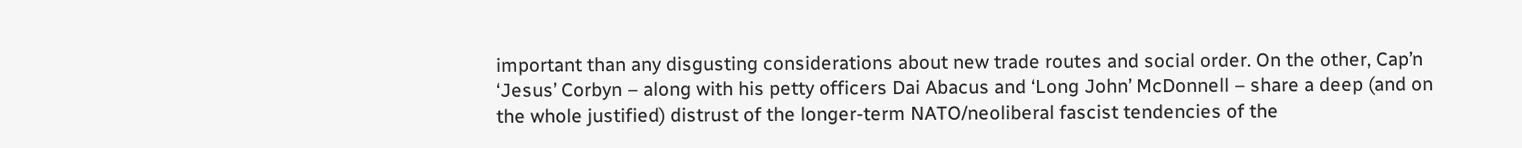important than any disgusting considerations about new trade routes and social order. On the other, Cap’n ‘Jesus’ Corbyn – along with his petty officers Dai Abacus and ‘Long John’ McDonnell – share a deep (and on the whole justified) distrust of the longer-term NATO/neoliberal fascist tendencies of the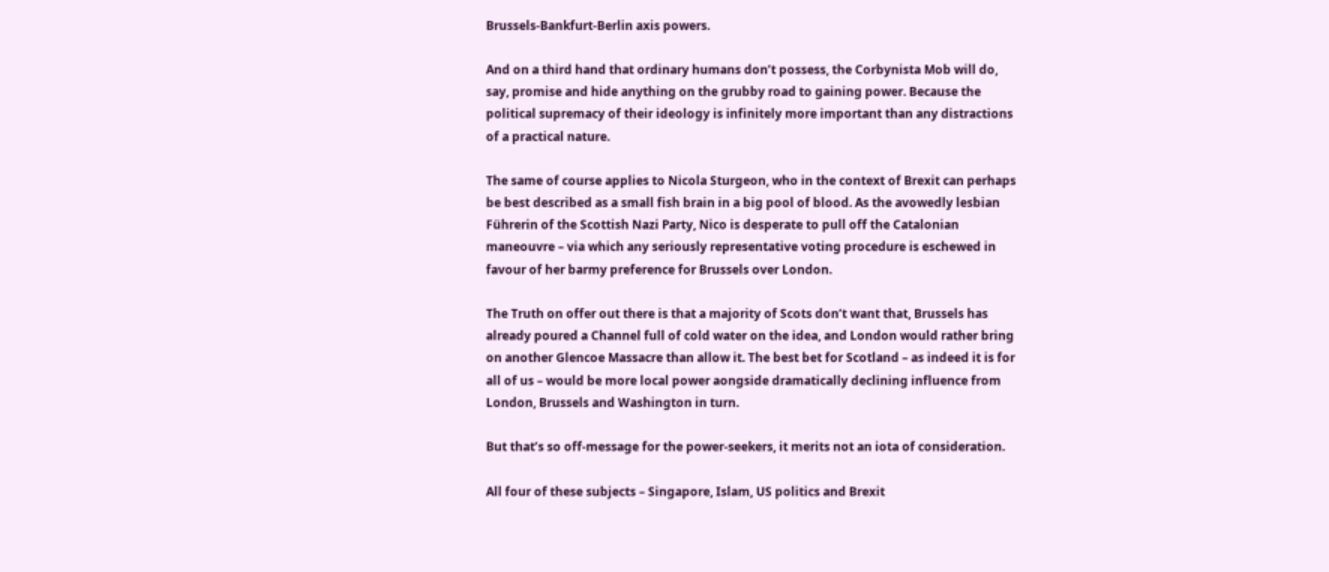Brussels-Bankfurt-Berlin axis powers.

And on a third hand that ordinary humans don’t possess, the Corbynista Mob will do, say, promise and hide anything on the grubby road to gaining power. Because the political supremacy of their ideology is infinitely more important than any distractions of a practical nature.

The same of course applies to Nicola Sturgeon, who in the context of Brexit can perhaps be best described as a small fish brain in a big pool of blood. As the avowedly lesbian Führerin of the Scottish Nazi Party, Nico is desperate to pull off the Catalonian maneouvre – via which any seriously representative voting procedure is eschewed in favour of her barmy preference for Brussels over London.

The Truth on offer out there is that a majority of Scots don’t want that, Brussels has already poured a Channel full of cold water on the idea, and London would rather bring on another Glencoe Massacre than allow it. The best bet for Scotland – as indeed it is for all of us – would be more local power aongside dramatically declining influence from London, Brussels and Washington in turn.

But that’s so off-message for the power-seekers, it merits not an iota of consideration.

All four of these subjects – Singapore, Islam, US politics and Brexit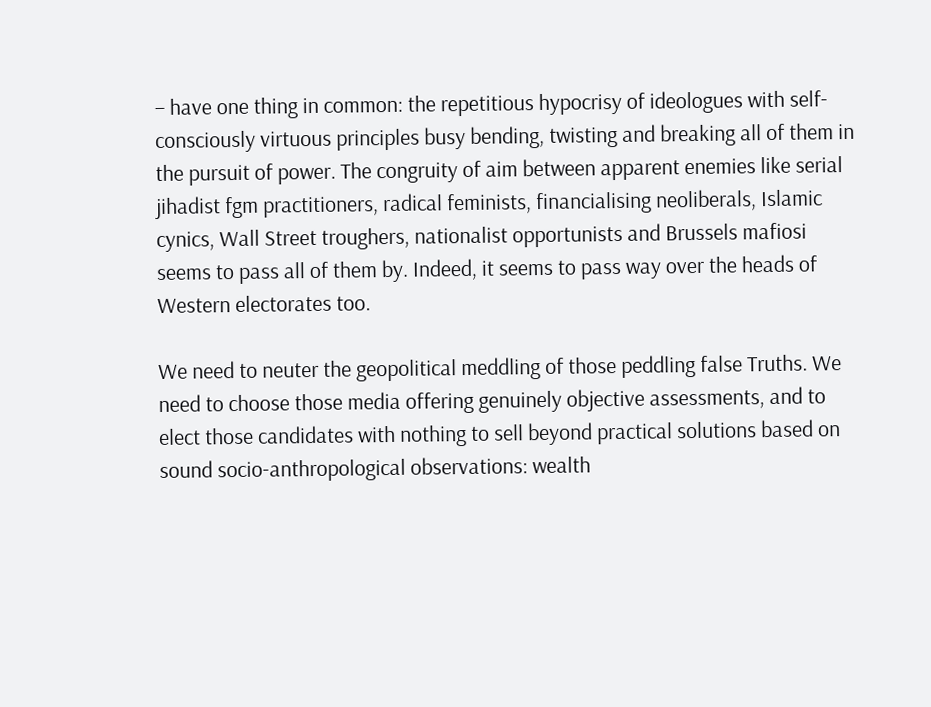– have one thing in common: the repetitious hypocrisy of ideologues with self-consciously virtuous principles busy bending, twisting and breaking all of them in the pursuit of power. The congruity of aim between apparent enemies like serial jihadist fgm practitioners, radical feminists, financialising neoliberals, Islamic cynics, Wall Street troughers, nationalist opportunists and Brussels mafiosi seems to pass all of them by. Indeed, it seems to pass way over the heads of Western electorates too.

We need to neuter the geopolitical meddling of those peddling false Truths. We need to choose those media offering genuinely objective assessments, and to elect those candidates with nothing to sell beyond practical solutions based on sound socio-anthropological observations: wealth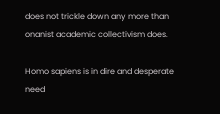does not trickle down any more than onanist academic collectivism does.

Homo sapiens is in dire and desperate need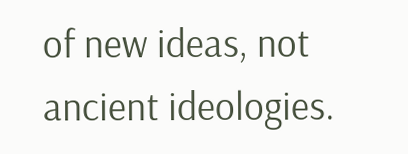of new ideas, not ancient ideologies.